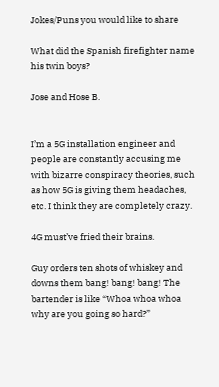Jokes/Puns you would like to share

What did the Spanish firefighter name his twin boys?

Jose and Hose B.


I’m a 5G installation engineer and people are constantly accusing me with bizarre conspiracy theories, such as how 5G is giving them headaches, etc. I think they are completely crazy.

4G must’ve fried their brains.

Guy orders ten shots of whiskey and downs them bang! bang! bang! The bartender is like “Whoa whoa whoa why are you going so hard?”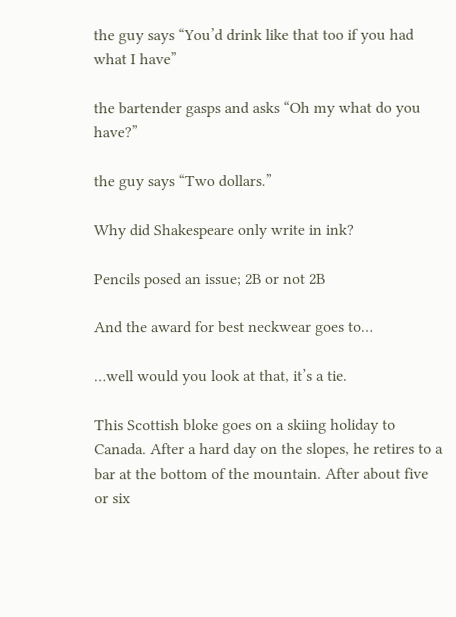the guy says “You’d drink like that too if you had what I have”

the bartender gasps and asks “Oh my what do you have?”

the guy says “Two dollars.”

Why did Shakespeare only write in ink?

Pencils posed an issue; 2B or not 2B

And the award for best neckwear goes to…

…well would you look at that, it’s a tie.

This Scottish bloke goes on a skiing holiday to Canada. After a hard day on the slopes, he retires to a bar at the bottom of the mountain. After about five or six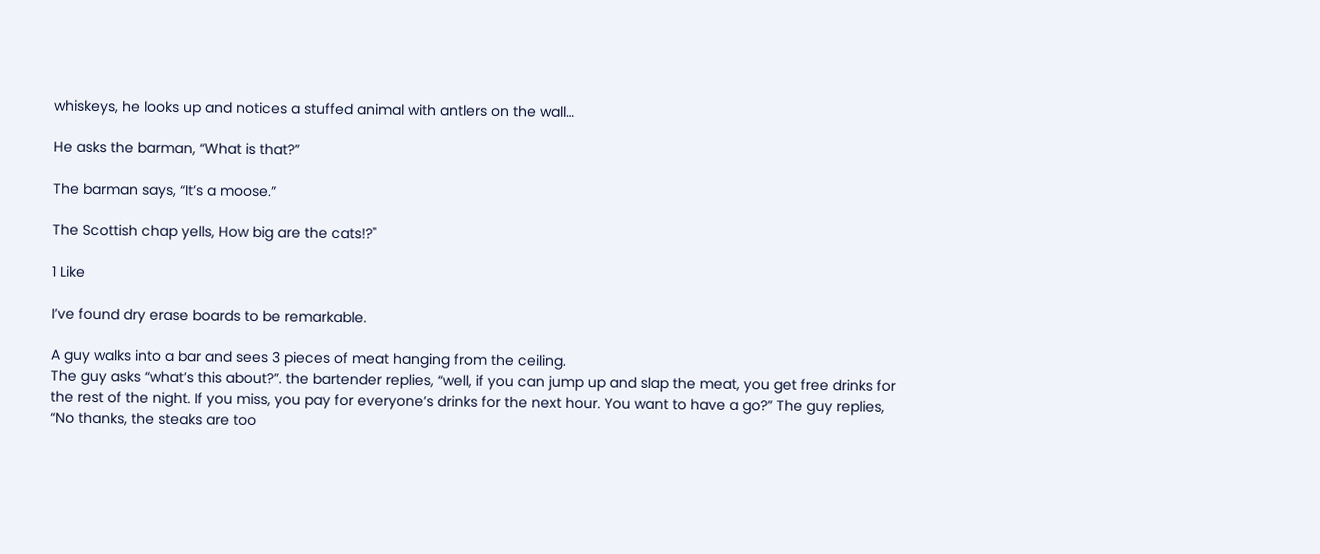whiskeys, he looks up and notices a stuffed animal with antlers on the wall…

He asks the barman, “What is that?”

The barman says, “It’s a moose.”

The Scottish chap yells, How big are the cats!?"

1 Like

I’ve found dry erase boards to be remarkable.

A guy walks into a bar and sees 3 pieces of meat hanging from the ceiling.
The guy asks “what’s this about?”. the bartender replies, “well, if you can jump up and slap the meat, you get free drinks for the rest of the night. If you miss, you pay for everyone’s drinks for the next hour. You want to have a go?” The guy replies, “No thanks, the steaks are too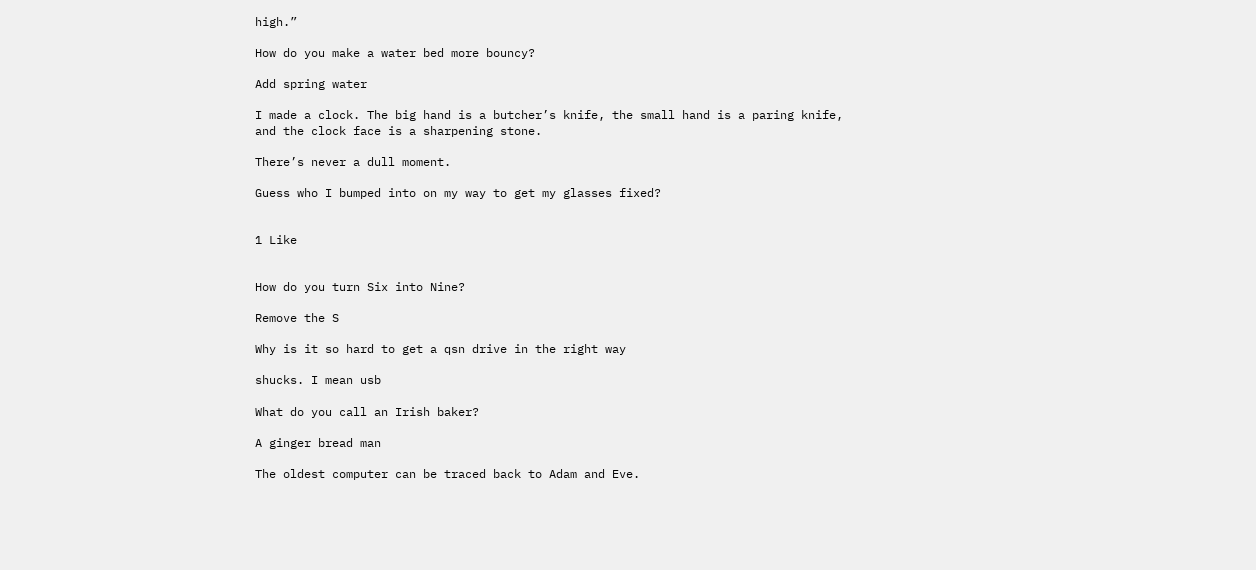high.”

How do you make a water bed more bouncy?

Add spring water

I made a clock. The big hand is a butcher’s knife, the small hand is a paring knife, and the clock face is a sharpening stone.

There’s never a dull moment.

Guess who I bumped into on my way to get my glasses fixed?


1 Like


How do you turn Six into Nine?

Remove the S

Why is it so hard to get a qsn drive in the right way

shucks. I mean usb

What do you call an Irish baker?

A ginger bread man

The oldest computer can be traced back to Adam and Eve.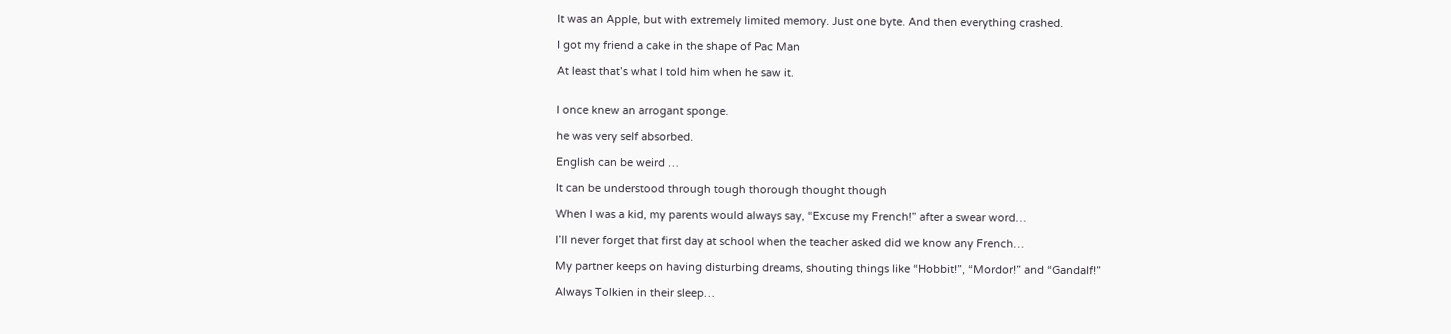It was an Apple, but with extremely limited memory. Just one byte. And then everything crashed.

I got my friend a cake in the shape of Pac Man

At least that’s what I told him when he saw it.


I once knew an arrogant sponge.

he was very self absorbed.

English can be weird …

It can be understood through tough thorough thought though

When I was a kid, my parents would always say, “Excuse my French!” after a swear word…

I’ll never forget that first day at school when the teacher asked did we know any French…

My partner keeps on having disturbing dreams, shouting things like “Hobbit!”, “Mordor!” and “Gandalf!”

Always Tolkien in their sleep…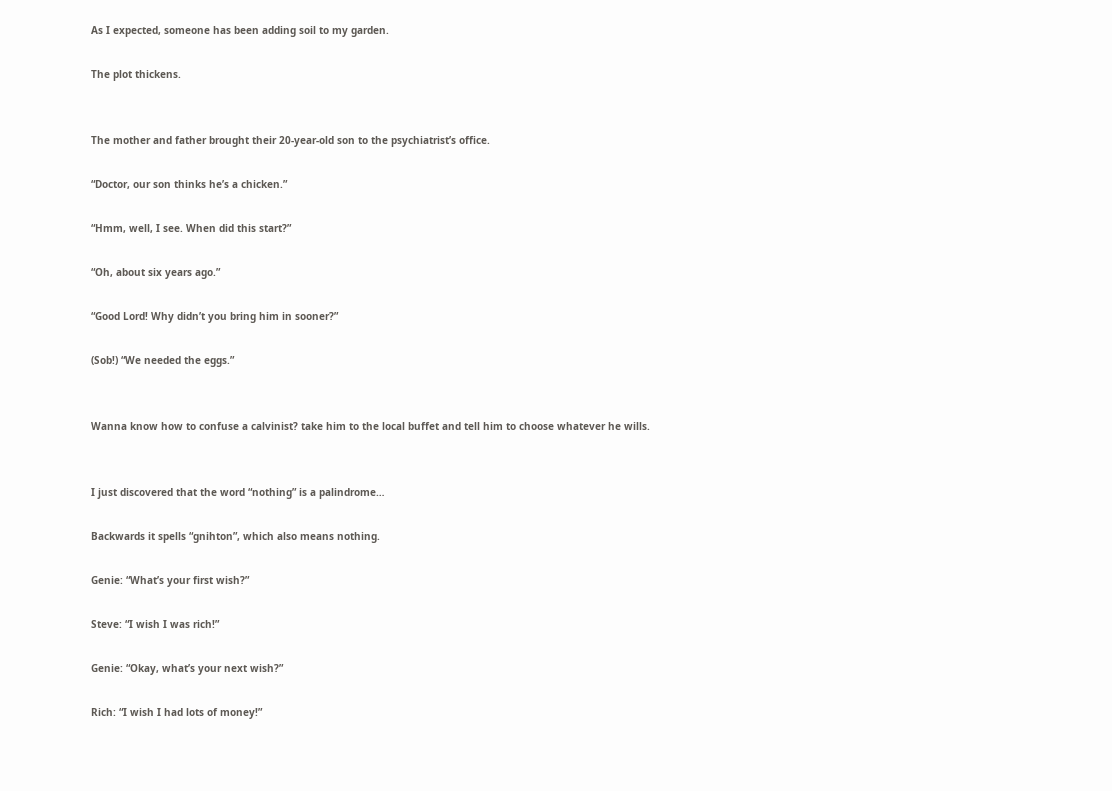As I expected, someone has been adding soil to my garden.

The plot thickens.


The mother and father brought their 20-year-old son to the psychiatrist’s office.

“Doctor, our son thinks he’s a chicken.”

“Hmm, well, I see. When did this start?”

“Oh, about six years ago.”

“Good Lord! Why didn’t you bring him in sooner?”

(Sob!) “We needed the eggs.”


Wanna know how to confuse a calvinist? take him to the local buffet and tell him to choose whatever he wills.


I just discovered that the word “nothing” is a palindrome…

Backwards it spells “gnihton”, which also means nothing.

Genie: “What’s your first wish?”

Steve: “I wish I was rich!”

Genie: “Okay, what’s your next wish?”

Rich: “I wish I had lots of money!”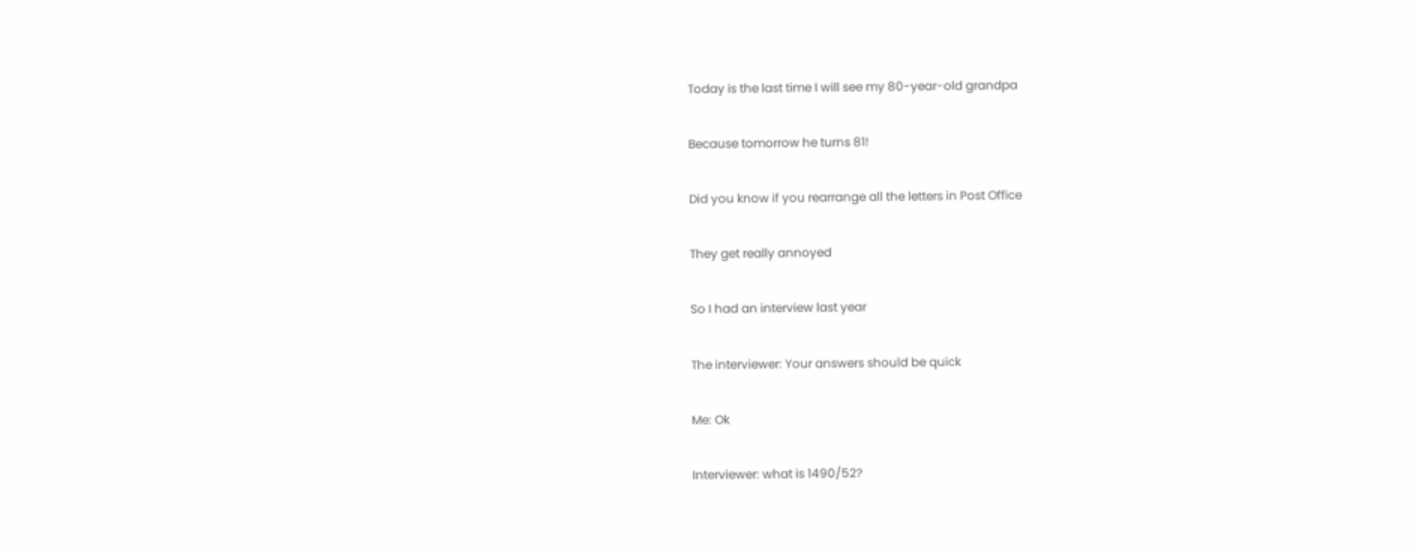Today is the last time I will see my 80-year-old grandpa

Because tomorrow he turns 81!

Did you know if you rearrange all the letters in Post Office

They get really annoyed

So I had an interview last year

The interviewer: Your answers should be quick

Me: Ok

Interviewer: what is 1490/52?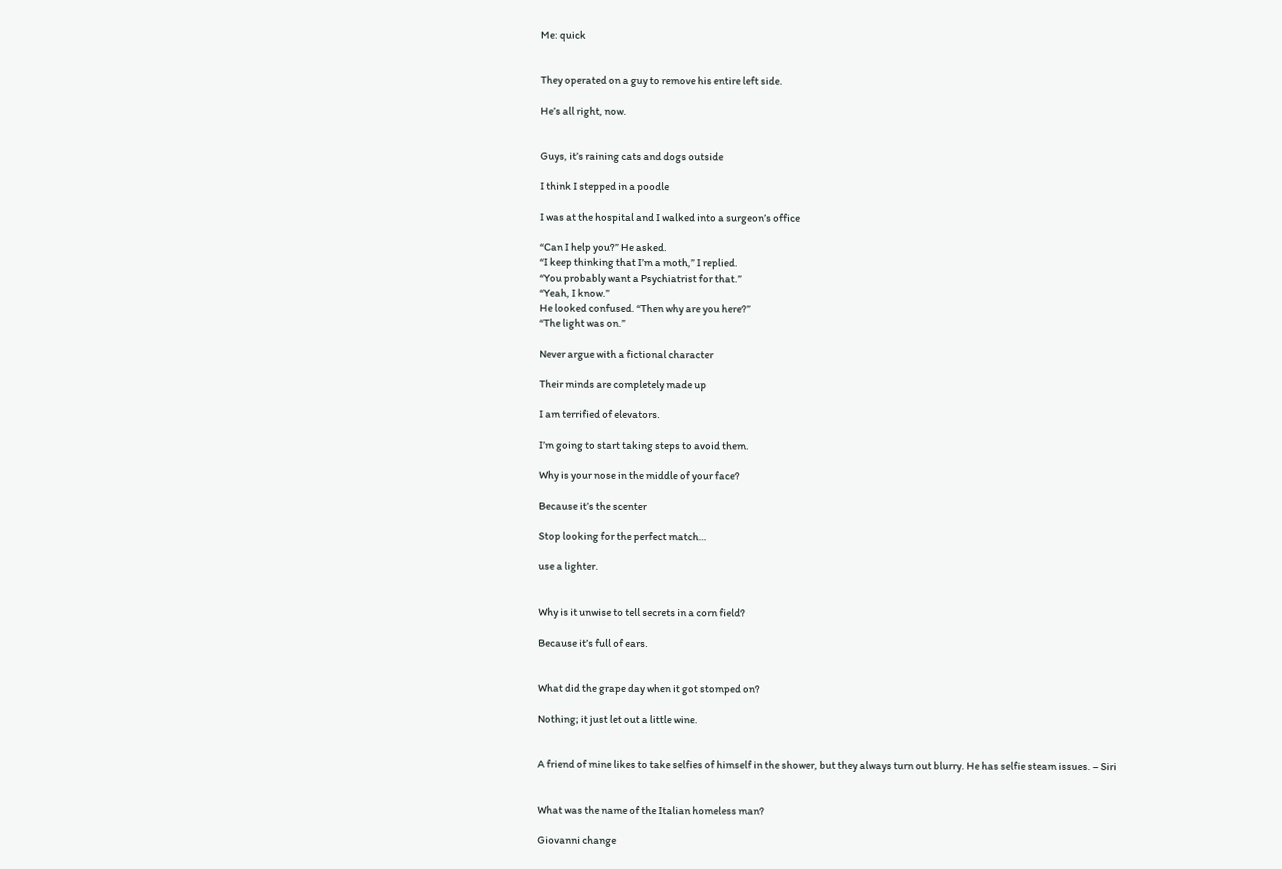Me: quick


They operated on a guy to remove his entire left side.

He’s all right, now.


Guys, it’s raining cats and dogs outside

I think I stepped in a poodle

I was at the hospital and I walked into a surgeon’s office

“Can I help you?” He asked.
“I keep thinking that I’m a moth,” I replied.
“You probably want a Psychiatrist for that.”
“Yeah, I know.”
He looked confused. “Then why are you here?”
“The light was on.”

Never argue with a fictional character

Their minds are completely made up

I am terrified of elevators.

I’m going to start taking steps to avoid them.

Why is your nose in the middle of your face?

Because it’s the scenter

Stop looking for the perfect match…

use a lighter.


Why is it unwise to tell secrets in a corn field?

Because it’s full of ears.


What did the grape day when it got stomped on?

Nothing; it just let out a little wine.


A friend of mine likes to take selfies of himself in the shower, but they always turn out blurry. He has selfie steam issues. – Siri


What was the name of the Italian homeless man?

Giovanni change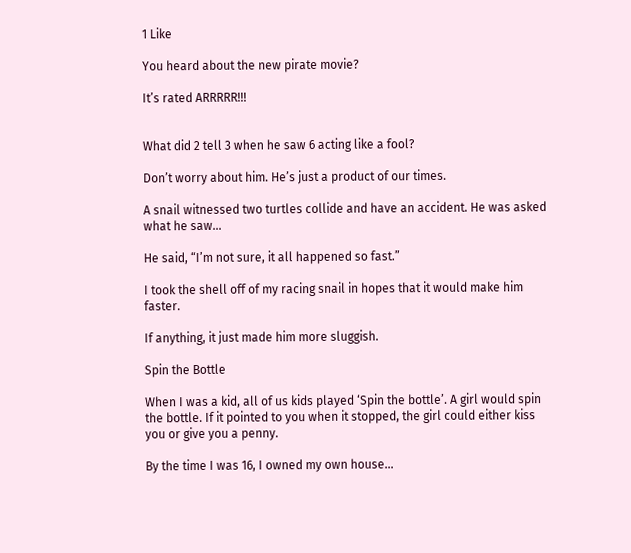1 Like

You heard about the new pirate movie?

It’s rated ARRRRR!!!


What did 2 tell 3 when he saw 6 acting like a fool?

Don’t worry about him. He’s just a product of our times.

A snail witnessed two turtles collide and have an accident. He was asked what he saw…

He said, “I’m not sure, it all happened so fast.”

I took the shell off of my racing snail in hopes that it would make him faster.

If anything, it just made him more sluggish.

Spin the Bottle

When I was a kid, all of us kids played ‘Spin the bottle’. A girl would spin the bottle. If it pointed to you when it stopped, the girl could either kiss you or give you a penny.

By the time I was 16, I owned my own house…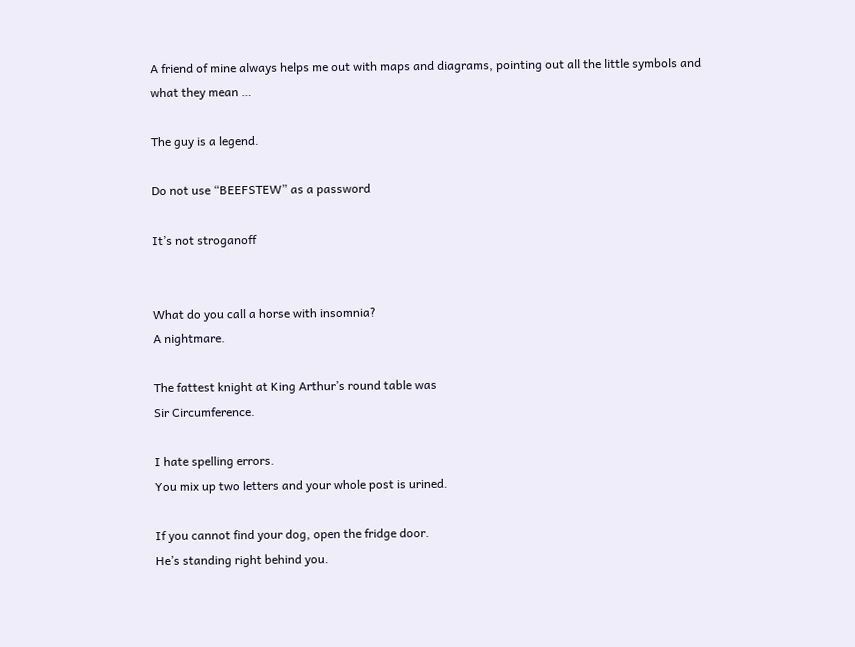A friend of mine always helps me out with maps and diagrams, pointing out all the little symbols and what they mean …

The guy is a legend.

Do not use “BEEFSTEW” as a password

It’s not stroganoff


What do you call a horse with insomnia?
A nightmare.

The fattest knight at King Arthur’s round table was
Sir Circumference.

I hate spelling errors.
You mix up two letters and your whole post is urined.

If you cannot find your dog, open the fridge door.
He’s standing right behind you.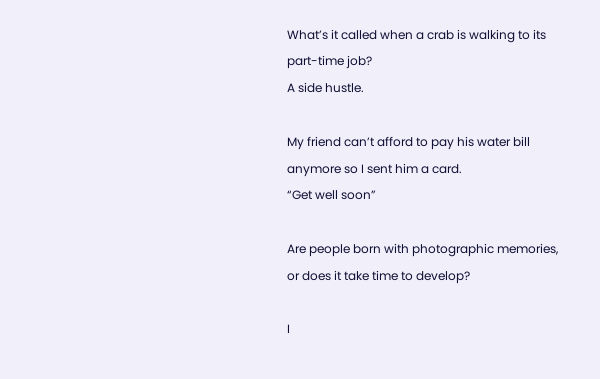What’s it called when a crab is walking to its part-time job?
A side hustle.

My friend can’t afford to pay his water bill anymore so I sent him a card.
“Get well soon”

Are people born with photographic memories,
or does it take time to develop?

I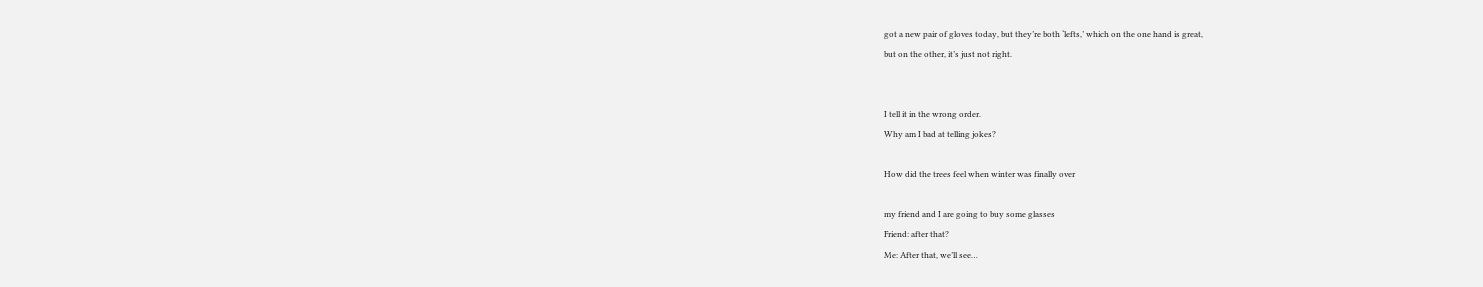got a new pair of gloves today, but they’re both ‘lefts,’ which on the one hand is great,
but on the other, it’s just not right.


I tell it in the wrong order.
Why am I bad at telling jokes?

How did the trees feel when winter was finally over

my friend and I are going to buy some glasses
Friend: after that?
Me: After that, we’ll see…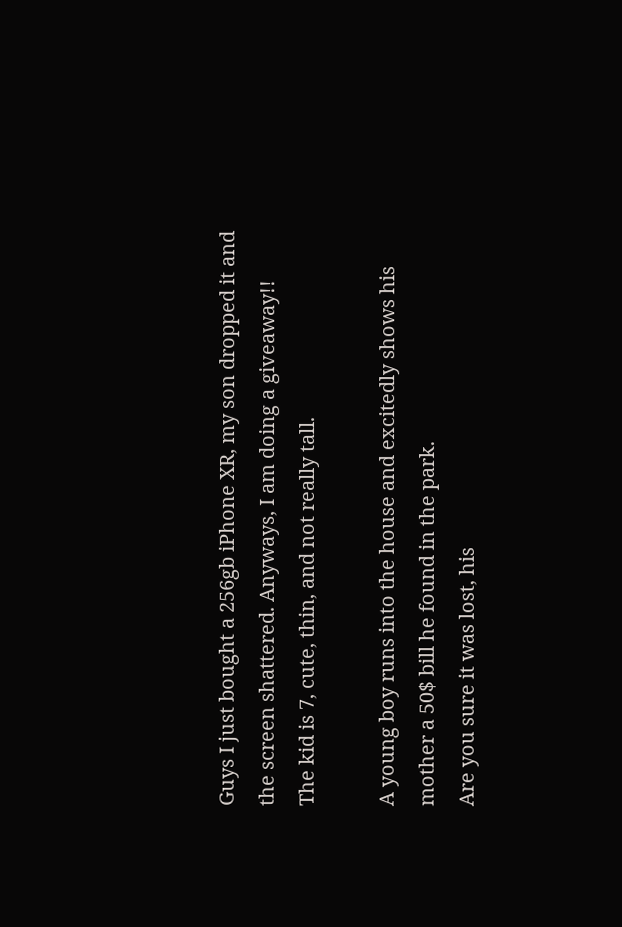Guys I just bought a 256gb iPhone XR, my son dropped it and the screen shattered. Anyways, I am doing a giveaway!!
The kid is 7, cute, thin, and not really tall.

A young boy runs into the house and excitedly shows his mother a 50$ bill he found in the park.
Are you sure it was lost, his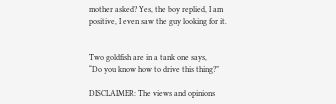mother asked? Yes, the boy replied, I am positive, I even saw the guy looking for it.


Two goldfish are in a tank one says,
“Do you know how to drive this thing?”

DISCLAIMER: The views and opinions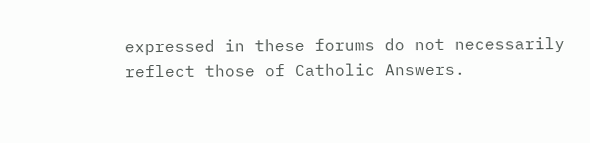expressed in these forums do not necessarily reflect those of Catholic Answers.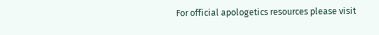For official apologetics resources please visit